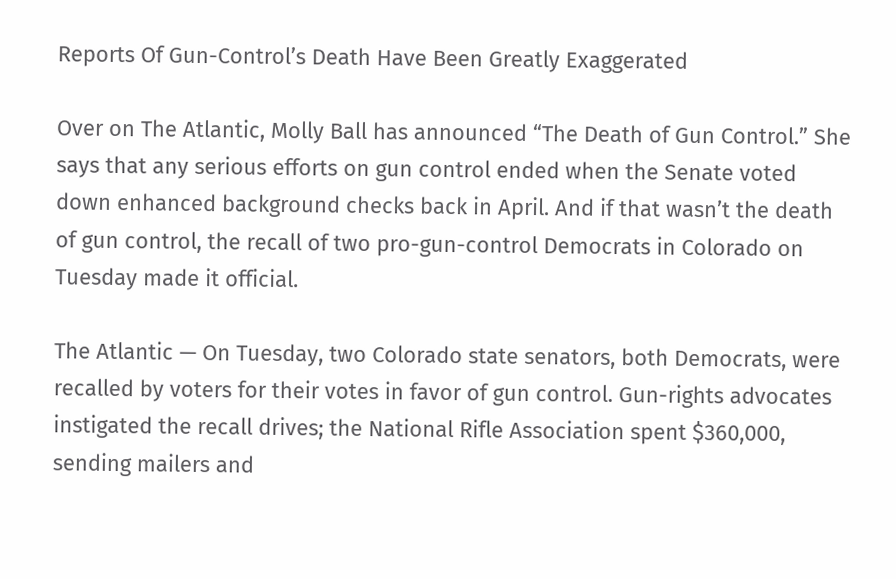Reports Of Gun-Control’s Death Have Been Greatly Exaggerated

Over on The Atlantic, Molly Ball has announced “The Death of Gun Control.” She says that any serious efforts on gun control ended when the Senate voted down enhanced background checks back in April. And if that wasn’t the death of gun control, the recall of two pro-gun-control Democrats in Colorado on Tuesday made it official.

The Atlantic — On Tuesday, two Colorado state senators, both Democrats, were recalled by voters for their votes in favor of gun control. Gun-rights advocates instigated the recall drives; the National Rifle Association spent $360,000, sending mailers and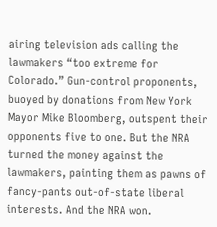airing television ads calling the lawmakers “too extreme for Colorado.” Gun-control proponents, buoyed by donations from New York Mayor Mike Bloomberg, outspent their opponents five to one. But the NRA turned the money against the lawmakers, painting them as pawns of fancy-pants out-of-state liberal interests. And the NRA won.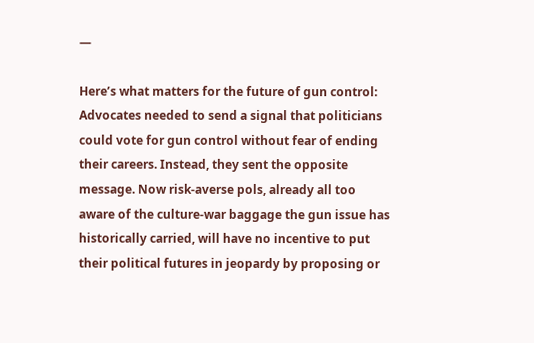—

Here’s what matters for the future of gun control: Advocates needed to send a signal that politicians could vote for gun control without fear of ending their careers. Instead, they sent the opposite message. Now risk-averse pols, already all too aware of the culture-war baggage the gun issue has historically carried, will have no incentive to put their political futures in jeopardy by proposing or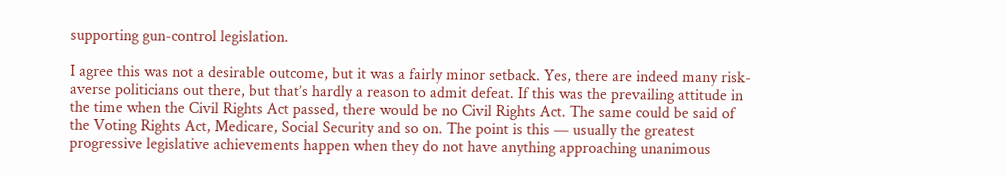supporting gun-control legislation.

I agree this was not a desirable outcome, but it was a fairly minor setback. Yes, there are indeed many risk-averse politicians out there, but that’s hardly a reason to admit defeat. If this was the prevailing attitude in the time when the Civil Rights Act passed, there would be no Civil Rights Act. The same could be said of the Voting Rights Act, Medicare, Social Security and so on. The point is this — usually the greatest progressive legislative achievements happen when they do not have anything approaching unanimous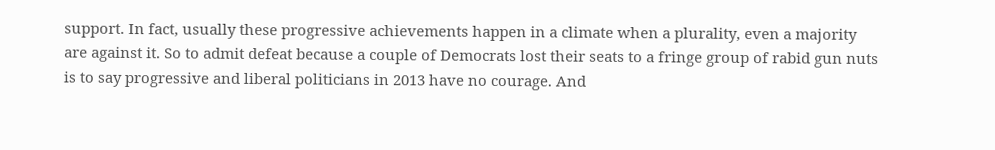support. In fact, usually these progressive achievements happen in a climate when a plurality, even a majority are against it. So to admit defeat because a couple of Democrats lost their seats to a fringe group of rabid gun nuts is to say progressive and liberal politicians in 2013 have no courage. And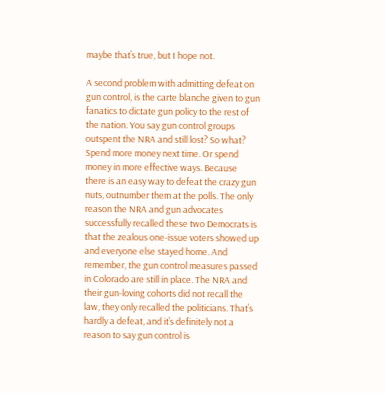maybe that’s true, but I hope not.

A second problem with admitting defeat on gun control, is the carte blanche given to gun fanatics to dictate gun policy to the rest of the nation. You say gun control groups outspent the NRA and still lost? So what? Spend more money next time. Or spend money in more effective ways. Because there is an easy way to defeat the crazy gun nuts, outnumber them at the polls. The only reason the NRA and gun advocates successfully recalled these two Democrats is that the zealous one-issue voters showed up and everyone else stayed home. And remember, the gun control measures passed in Colorado are still in place. The NRA and their gun-loving cohorts did not recall the law, they only recalled the politicians. That’s hardly a defeat, and it’s definitely not a reason to say gun control is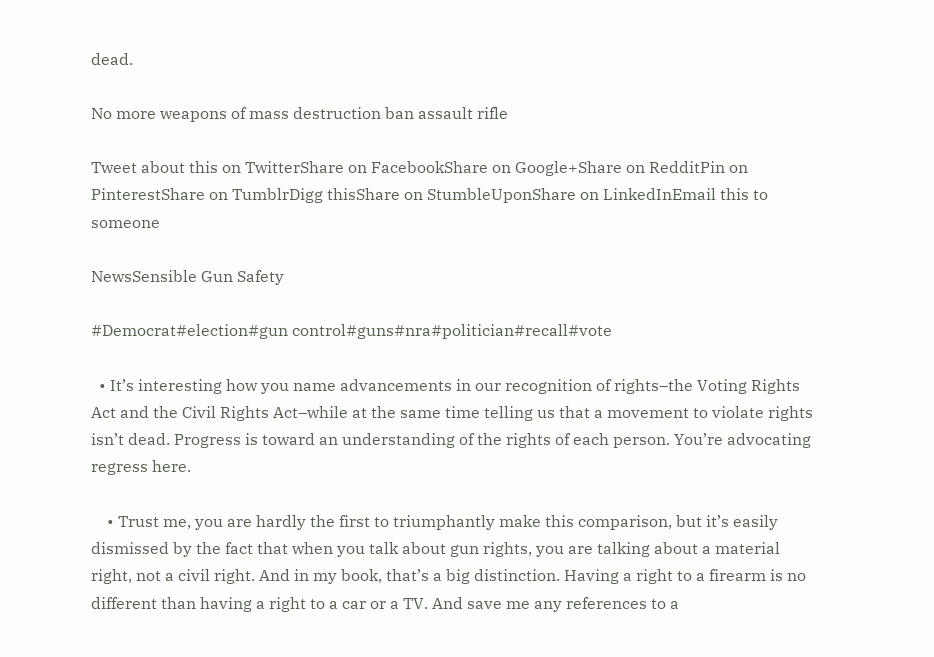dead.

No more weapons of mass destruction ban assault rifle

Tweet about this on TwitterShare on FacebookShare on Google+Share on RedditPin on PinterestShare on TumblrDigg thisShare on StumbleUponShare on LinkedInEmail this to someone

NewsSensible Gun Safety

#Democrat#election#gun control#guns#nra#politician#recall#vote

  • It’s interesting how you name advancements in our recognition of rights–the Voting Rights Act and the Civil Rights Act–while at the same time telling us that a movement to violate rights isn’t dead. Progress is toward an understanding of the rights of each person. You’re advocating regress here.

    • Trust me, you are hardly the first to triumphantly make this comparison, but it’s easily dismissed by the fact that when you talk about gun rights, you are talking about a material right, not a civil right. And in my book, that’s a big distinction. Having a right to a firearm is no different than having a right to a car or a TV. And save me any references to a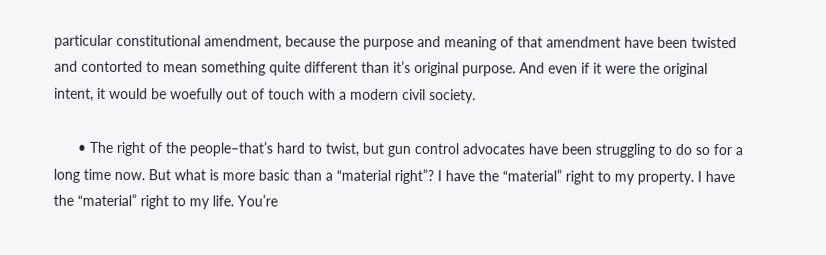particular constitutional amendment, because the purpose and meaning of that amendment have been twisted and contorted to mean something quite different than it’s original purpose. And even if it were the original intent, it would be woefully out of touch with a modern civil society.

      • The right of the people–that’s hard to twist, but gun control advocates have been struggling to do so for a long time now. But what is more basic than a “material right”? I have the “material” right to my property. I have the “material” right to my life. You’re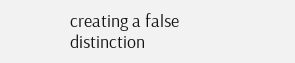creating a false distinction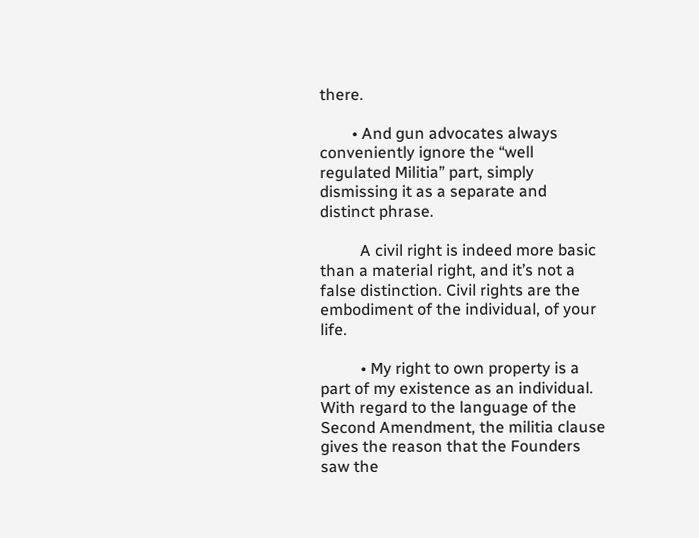there.

        • And gun advocates always conveniently ignore the “well regulated Militia” part, simply dismissing it as a separate and distinct phrase.

          A civil right is indeed more basic than a material right, and it’s not a false distinction. Civil rights are the embodiment of the individual, of your life.

          • My right to own property is a part of my existence as an individual. With regard to the language of the Second Amendment, the militia clause gives the reason that the Founders saw the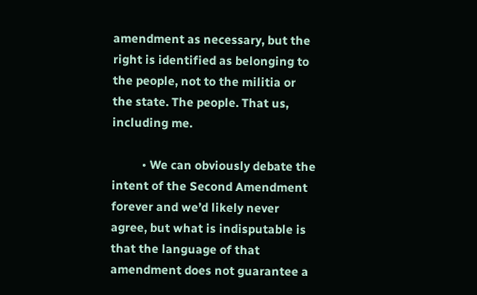amendment as necessary, but the right is identified as belonging to the people, not to the militia or the state. The people. That us, including me.

          • We can obviously debate the intent of the Second Amendment forever and we’d likely never agree, but what is indisputable is that the language of that amendment does not guarantee a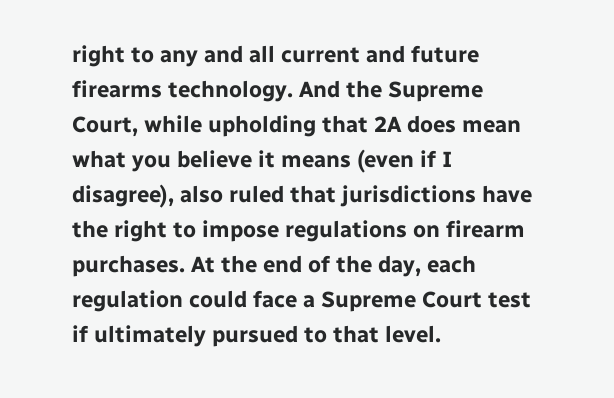right to any and all current and future firearms technology. And the Supreme Court, while upholding that 2A does mean what you believe it means (even if I disagree), also ruled that jurisdictions have the right to impose regulations on firearm purchases. At the end of the day, each regulation could face a Supreme Court test if ultimately pursued to that level.